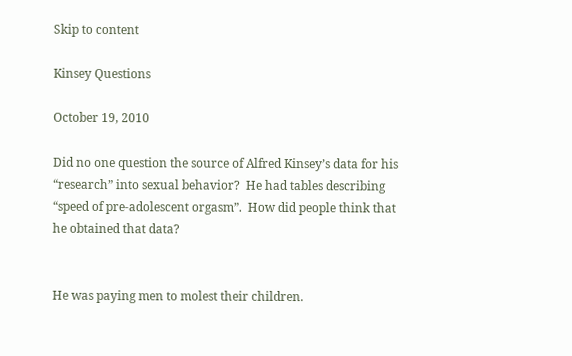Skip to content

Kinsey Questions

October 19, 2010

Did no one question the source of Alfred Kinsey’s data for his “research” into sexual behavior?  He had tables describing “speed of pre-adolescent orgasm”.  How did people think that he obtained that data?


He was paying men to molest their children.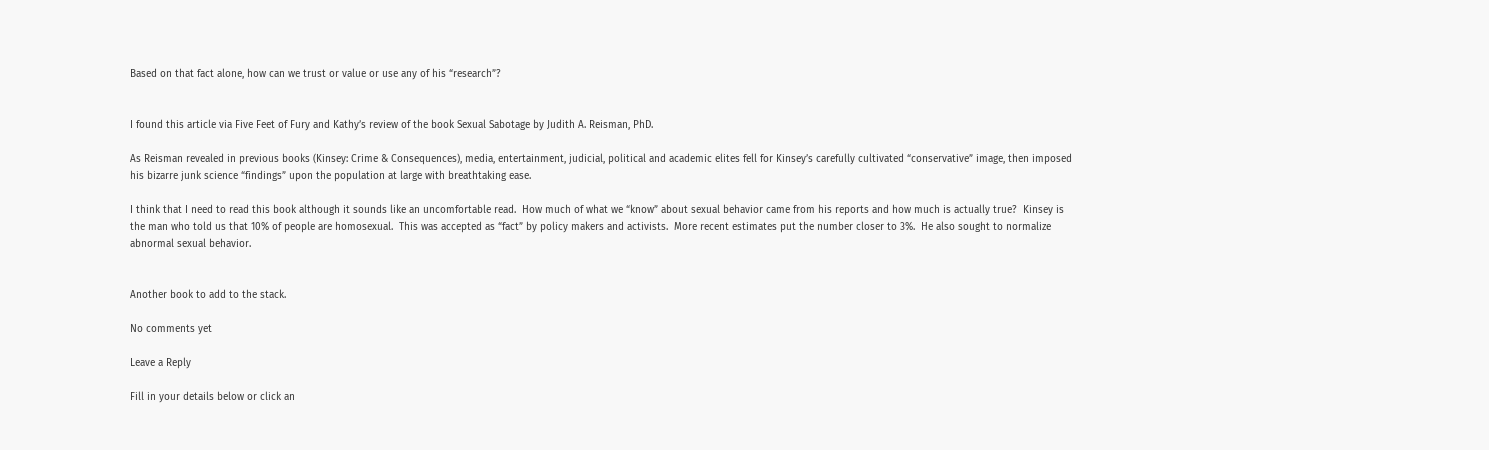Based on that fact alone, how can we trust or value or use any of his “research”?


I found this article via Five Feet of Fury and Kathy’s review of the book Sexual Sabotage by Judith A. Reisman, PhD.

As Reisman revealed in previous books (Kinsey: Crime & Consequences), media, entertainment, judicial, political and academic elites fell for Kinsey’s carefully cultivated “conservative” image, then imposed his bizarre junk science “findings” upon the population at large with breathtaking ease.

I think that I need to read this book although it sounds like an uncomfortable read.  How much of what we “know” about sexual behavior came from his reports and how much is actually true?  Kinsey is the man who told us that 10% of people are homosexual.  This was accepted as “fact” by policy makers and activists.  More recent estimates put the number closer to 3%.  He also sought to normalize abnormal sexual behavior.


Another book to add to the stack.

No comments yet

Leave a Reply

Fill in your details below or click an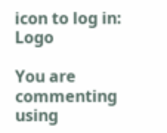icon to log in: Logo

You are commenting using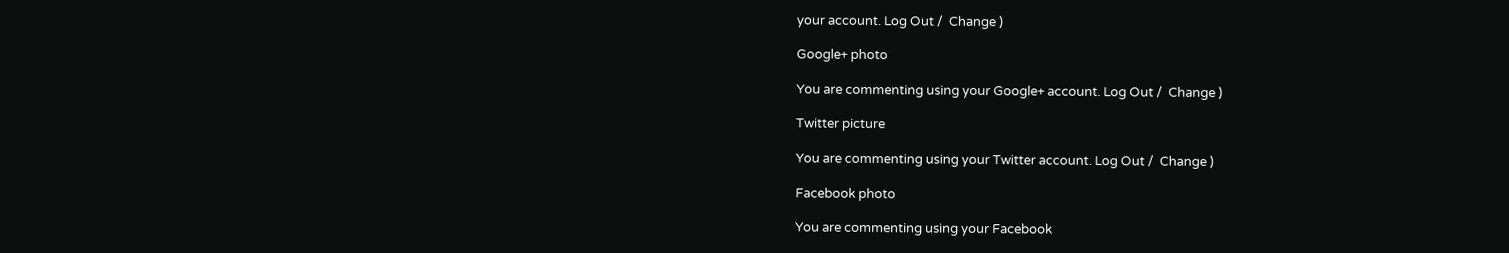your account. Log Out /  Change )

Google+ photo

You are commenting using your Google+ account. Log Out /  Change )

Twitter picture

You are commenting using your Twitter account. Log Out /  Change )

Facebook photo

You are commenting using your Facebook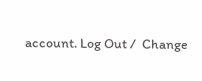account. Log Out /  Change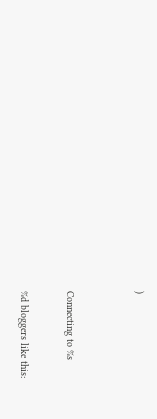)


Connecting to %s

%d bloggers like this: